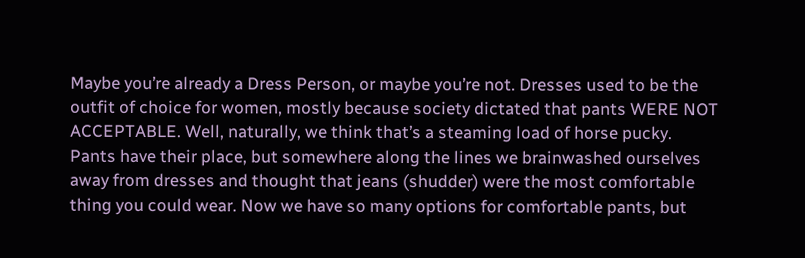Maybe you’re already a Dress Person, or maybe you’re not. Dresses used to be the outfit of choice for women, mostly because society dictated that pants WERE NOT ACCEPTABLE. Well, naturally, we think that’s a steaming load of horse pucky. Pants have their place, but somewhere along the lines we brainwashed ourselves away from dresses and thought that jeans (shudder) were the most comfortable thing you could wear. Now we have so many options for comfortable pants, but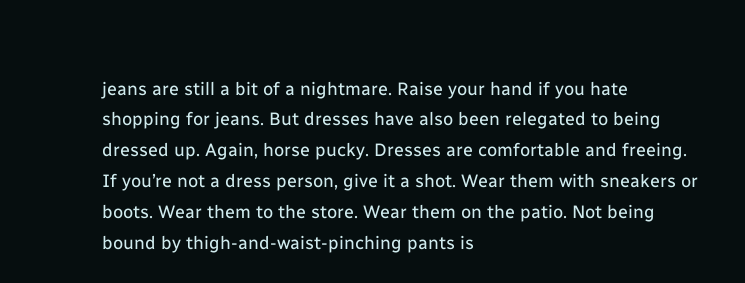jeans are still a bit of a nightmare. Raise your hand if you hate shopping for jeans. But dresses have also been relegated to being dressed up. Again, horse pucky. Dresses are comfortable and freeing. If you’re not a dress person, give it a shot. Wear them with sneakers or boots. Wear them to the store. Wear them on the patio. Not being bound by thigh-and-waist-pinching pants is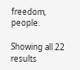freedom, people.

Showing all 22 results